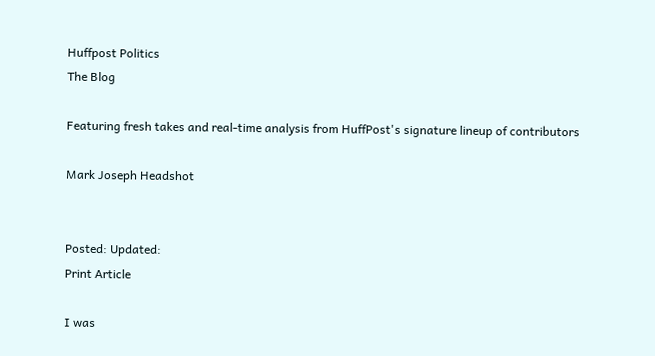Huffpost Politics
The Blog

Featuring fresh takes and real-time analysis from HuffPost's signature lineup of contributors

Mark Joseph Headshot


Posted: Updated:
Print Article

I was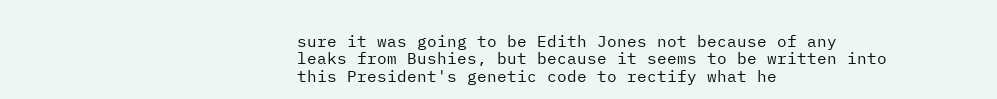sure it was going to be Edith Jones not because of any leaks from Bushies, but because it seems to be written into this President's genetic code to rectify what he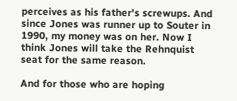perceives as his father's screwups. And since Jones was runner up to Souter in 1990, my money was on her. Now I think Jones will take the Rehnquist seat for the same reason.

And for those who are hoping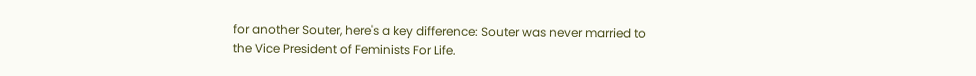for another Souter, here's a key difference: Souter was never married to the Vice President of Feminists For Life.